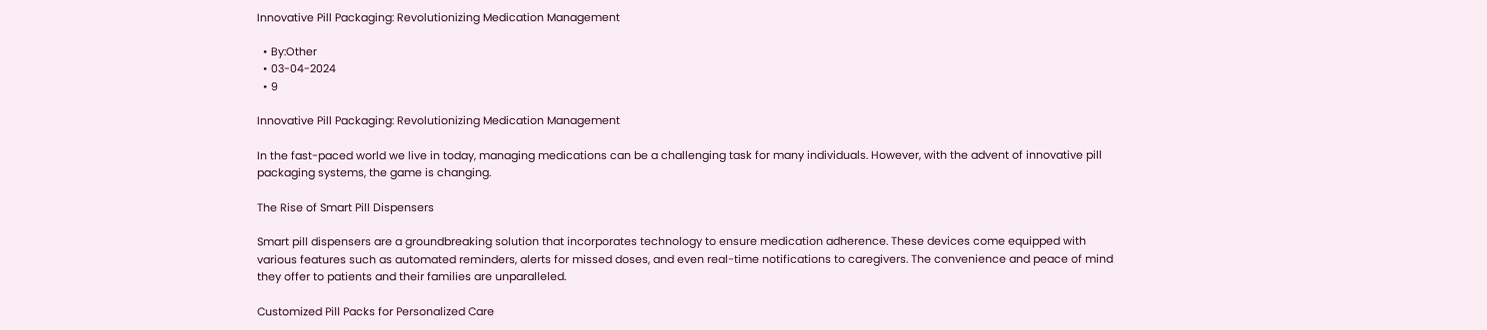Innovative Pill Packaging: Revolutionizing Medication Management

  • By:Other
  • 03-04-2024
  • 9

Innovative Pill Packaging: Revolutionizing Medication Management

In the fast-paced world we live in today, managing medications can be a challenging task for many individuals. However, with the advent of innovative pill packaging systems, the game is changing.

The Rise of Smart Pill Dispensers

Smart pill dispensers are a groundbreaking solution that incorporates technology to ensure medication adherence. These devices come equipped with various features such as automated reminders, alerts for missed doses, and even real-time notifications to caregivers. The convenience and peace of mind they offer to patients and their families are unparalleled.

Customized Pill Packs for Personalized Care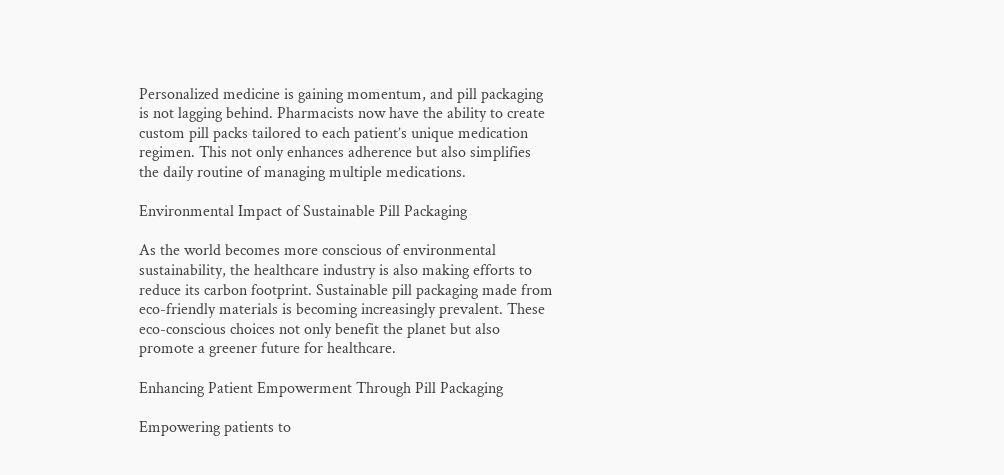Personalized medicine is gaining momentum, and pill packaging is not lagging behind. Pharmacists now have the ability to create custom pill packs tailored to each patient’s unique medication regimen. This not only enhances adherence but also simplifies the daily routine of managing multiple medications.

Environmental Impact of Sustainable Pill Packaging

As the world becomes more conscious of environmental sustainability, the healthcare industry is also making efforts to reduce its carbon footprint. Sustainable pill packaging made from eco-friendly materials is becoming increasingly prevalent. These eco-conscious choices not only benefit the planet but also promote a greener future for healthcare.

Enhancing Patient Empowerment Through Pill Packaging

Empowering patients to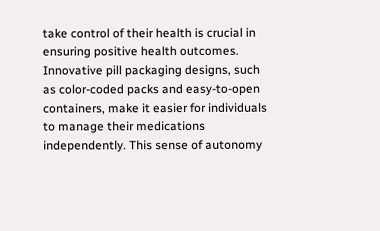take control of their health is crucial in ensuring positive health outcomes. Innovative pill packaging designs, such as color-coded packs and easy-to-open containers, make it easier for individuals to manage their medications independently. This sense of autonomy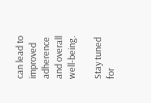can lead to improved adherence and overall well-being.

Stay tuned for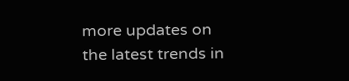more updates on the latest trends in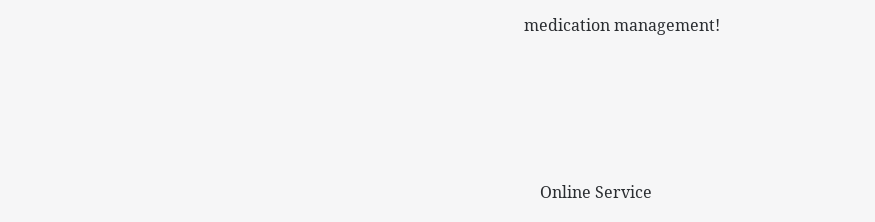medication management!




    Online Service